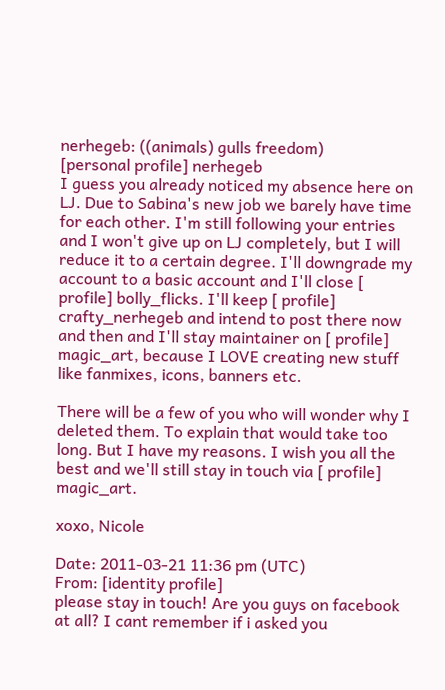nerhegeb: ((animals) gulls freedom)
[personal profile] nerhegeb
I guess you already noticed my absence here on LJ. Due to Sabina's new job we barely have time for each other. I'm still following your entries and I won't give up on LJ completely, but I will reduce it to a certain degree. I'll downgrade my account to a basic account and I'll close [ profile] bolly_flicks. I'll keep [ profile] crafty_nerhegeb and intend to post there now and then and I'll stay maintainer on [ profile] magic_art, because I LOVE creating new stuff like fanmixes, icons, banners etc.

There will be a few of you who will wonder why I deleted them. To explain that would take too long. But I have my reasons. I wish you all the best and we'll still stay in touch via [ profile] magic_art.

xoxo, Nicole

Date: 2011-03-21 11:36 pm (UTC)
From: [identity profile]
please stay in touch! Are you guys on facebook at all? I cant remember if i asked you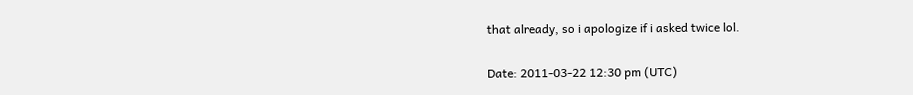that already, so i apologize if i asked twice lol.

Date: 2011-03-22 12:30 pm (UTC)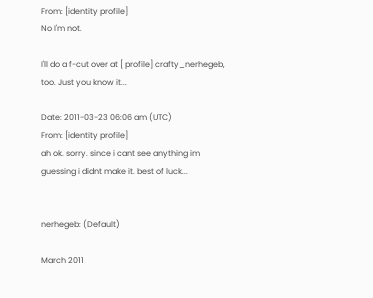From: [identity profile]
No I'm not.

I'll do a f-cut over at [ profile] crafty_nerhegeb, too. Just you know it...

Date: 2011-03-23 06:06 am (UTC)
From: [identity profile]
ah ok. sorry. since i cant see anything im guessing i didnt make it. best of luck...


nerhegeb: (Default)

March 2011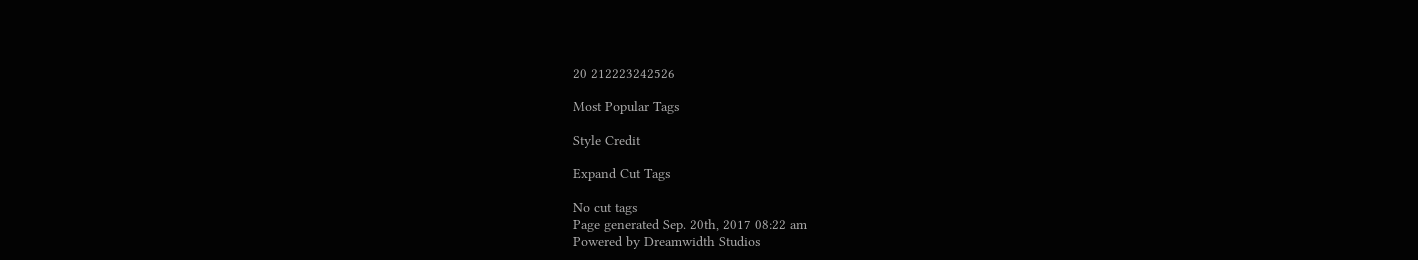20 212223242526

Most Popular Tags

Style Credit

Expand Cut Tags

No cut tags
Page generated Sep. 20th, 2017 08:22 am
Powered by Dreamwidth Studios